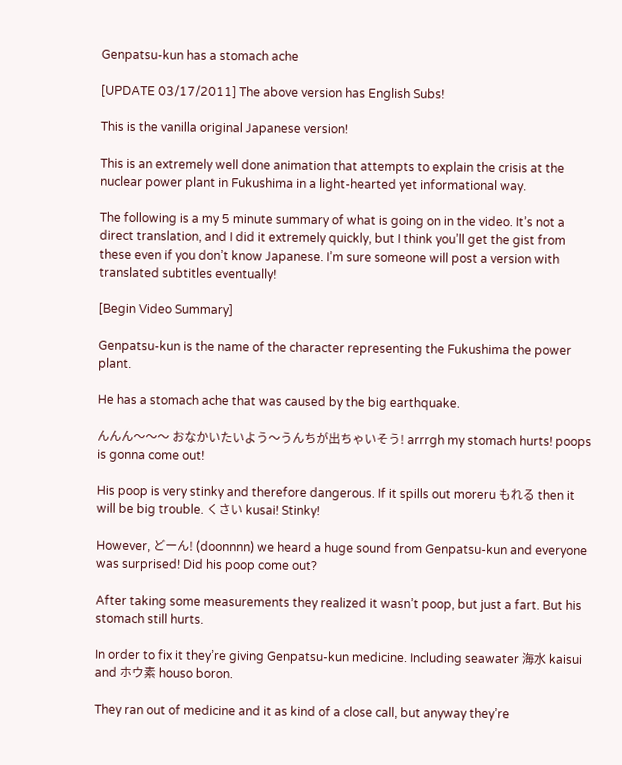Genpatsu-kun has a stomach ache

[UPDATE 03/17/2011] The above version has English Subs!

This is the vanilla original Japanese version!

This is an extremely well done animation that attempts to explain the crisis at the nuclear power plant in Fukushima in a light-hearted yet informational way.

The following is a my 5 minute summary of what is going on in the video. It’s not a direct translation, and I did it extremely quickly, but I think you’ll get the gist from these even if you don’t know Japanese. I’m sure someone will post a version with translated subtitles eventually!

[Begin Video Summary]

Genpatsu-kun is the name of the character representing the Fukushima the power plant.

He has a stomach ache that was caused by the big earthquake.

んんん〜〜〜 おなかいたいよう〜うんちが出ちゃいそう! arrrgh my stomach hurts! poops is gonna come out!

His poop is very stinky and therefore dangerous. If it spills out moreru もれる then it will be big trouble. くさい kusai! Stinky!

However, どーん! (doonnnn) we heard a huge sound from Genpatsu-kun and everyone was surprised! Did his poop come out?

After taking some measurements they realized it wasn’t poop, but just a fart. But his stomach still hurts.

In order to fix it they’re giving Genpatsu-kun medicine. Including seawater 海水 kaisui and ホウ素 houso boron.

They ran out of medicine and it as kind of a close call, but anyway they’re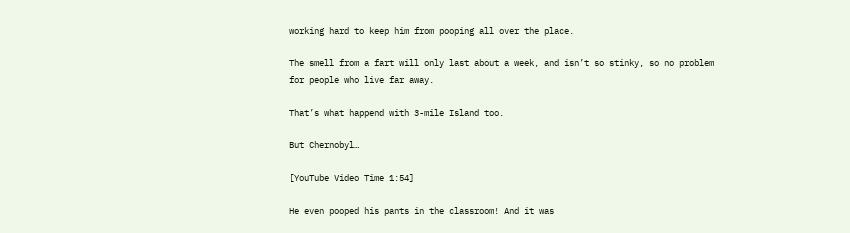working hard to keep him from pooping all over the place.

The smell from a fart will only last about a week, and isn’t so stinky, so no problem for people who live far away.

That’s what happend with 3-mile Island too.

But Chernobyl…

[YouTube Video Time 1:54]

He even pooped his pants in the classroom! And it was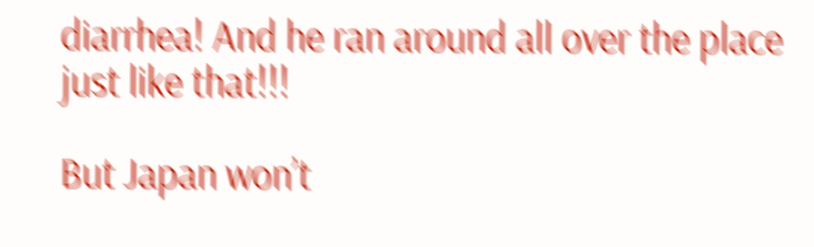diarrhea! And he ran around all over the place just like that!!!

But Japan won’t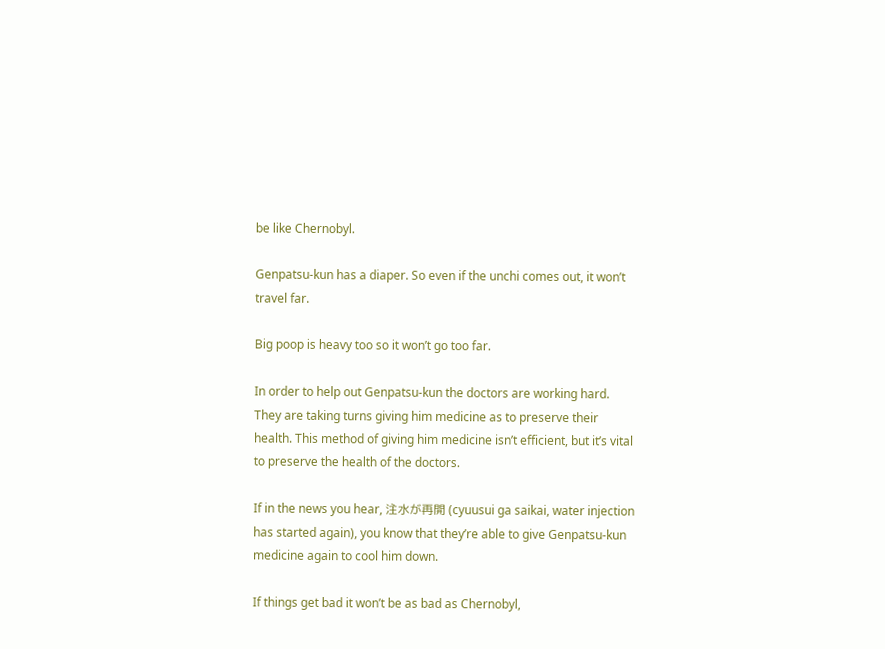be like Chernobyl.

Genpatsu-kun has a diaper. So even if the unchi comes out, it won’t travel far.

Big poop is heavy too so it won’t go too far.

In order to help out Genpatsu-kun the doctors are working hard. They are taking turns giving him medicine as to preserve their health. This method of giving him medicine isn’t efficient, but it’s vital to preserve the health of the doctors.

If in the news you hear, 注水が再開 (cyuusui ga saikai, water injection has started again), you know that they’re able to give Genpatsu-kun medicine again to cool him down.

If things get bad it won’t be as bad as Chernobyl,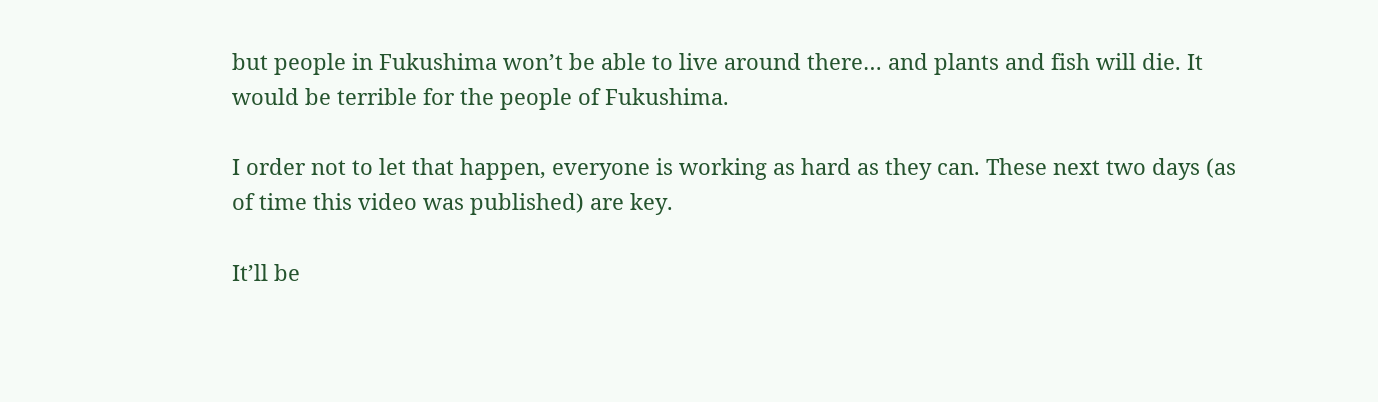but people in Fukushima won’t be able to live around there… and plants and fish will die. It would be terrible for the people of Fukushima.

I order not to let that happen, everyone is working as hard as they can. These next two days (as of time this video was published) are key.

It’ll be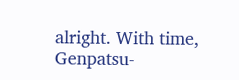alright. With time, Genpatsu-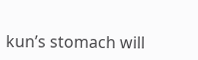kun’s stomach will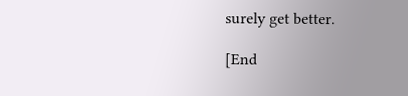surely get better.

[End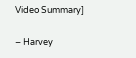Video Summary]

– Harvey